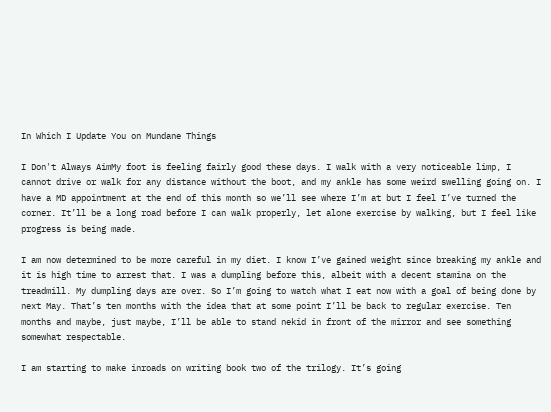In Which I Update You on Mundane Things

I Don't Always AimMy foot is feeling fairly good these days. I walk with a very noticeable limp, I cannot drive or walk for any distance without the boot, and my ankle has some weird swelling going on. I have a MD appointment at the end of this month so we’ll see where I’m at but I feel I’ve turned the corner. It’ll be a long road before I can walk properly, let alone exercise by walking, but I feel like progress is being made.

I am now determined to be more careful in my diet. I know I’ve gained weight since breaking my ankle and it is high time to arrest that. I was a dumpling before this, albeit with a decent stamina on the treadmill. My dumpling days are over. So I’m going to watch what I eat now with a goal of being done by next May. That’s ten months with the idea that at some point I’ll be back to regular exercise. Ten months and maybe, just maybe, I’ll be able to stand nekid in front of the mirror and see something somewhat respectable.

I am starting to make inroads on writing book two of the trilogy. It’s going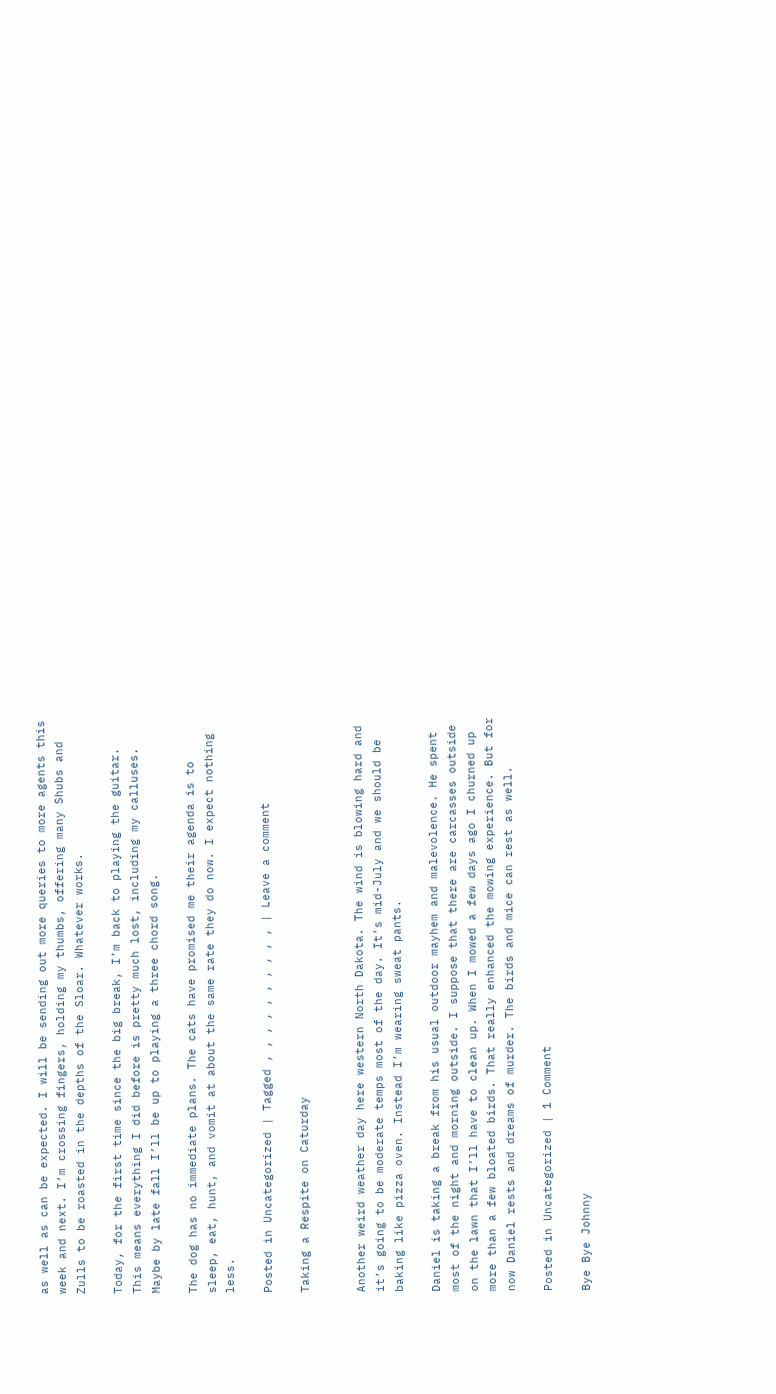as well as can be expected. I will be sending out more queries to more agents this week and next. I’m crossing fingers, holding my thumbs, offering many Shubs and Zulls to be roasted in the depths of the Sloar. Whatever works.

Today, for the first time since the big break, I’m back to playing the guitar. This means everything I did before is pretty much lost, including my calluses. Maybe by late fall I’ll be up to playing a three chord song.

The dog has no immediate plans. The cats have promised me their agenda is to sleep, eat, hunt, and vomit at about the same rate they do now. I expect nothing less.

Posted in Uncategorized | Tagged , , , , , , , , , , | Leave a comment

Taking a Respite on Caturday


Another weird weather day here western North Dakota. The wind is blowing hard and it’s going to be moderate temps most of the day. It’s mid-July and we should be baking like pizza oven. Instead I’m wearing sweat pants.

Daniel is taking a break from his usual outdoor mayhem and malevolence. He spent most of the night and morning outside. I suppose that there are carcasses outside on the lawn that I’ll have to clean up. When I mowed a few days ago I churned up more than a few bloated birds. That really enhanced the mowing experience. But for now Daniel rests and dreams of murder. The birds and mice can rest as well.

Posted in Uncategorized | 1 Comment

Bye Bye Johnny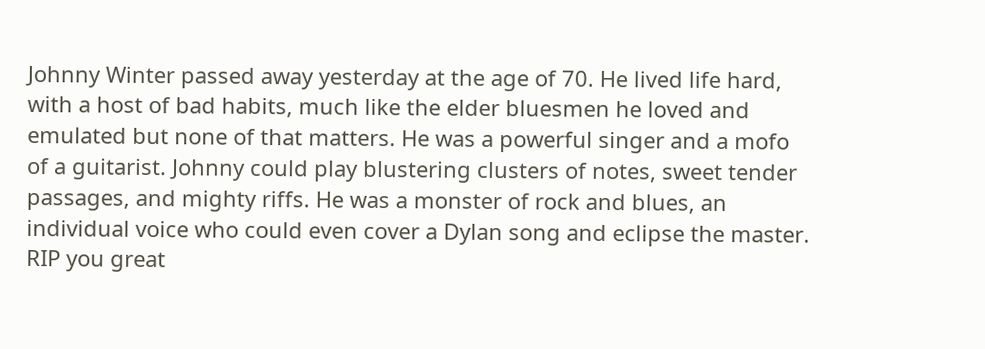Johnny Winter passed away yesterday at the age of 70. He lived life hard, with a host of bad habits, much like the elder bluesmen he loved and emulated but none of that matters. He was a powerful singer and a mofo of a guitarist. Johnny could play blustering clusters of notes, sweet tender passages, and mighty riffs. He was a monster of rock and blues, an individual voice who could even cover a Dylan song and eclipse the master. RIP you great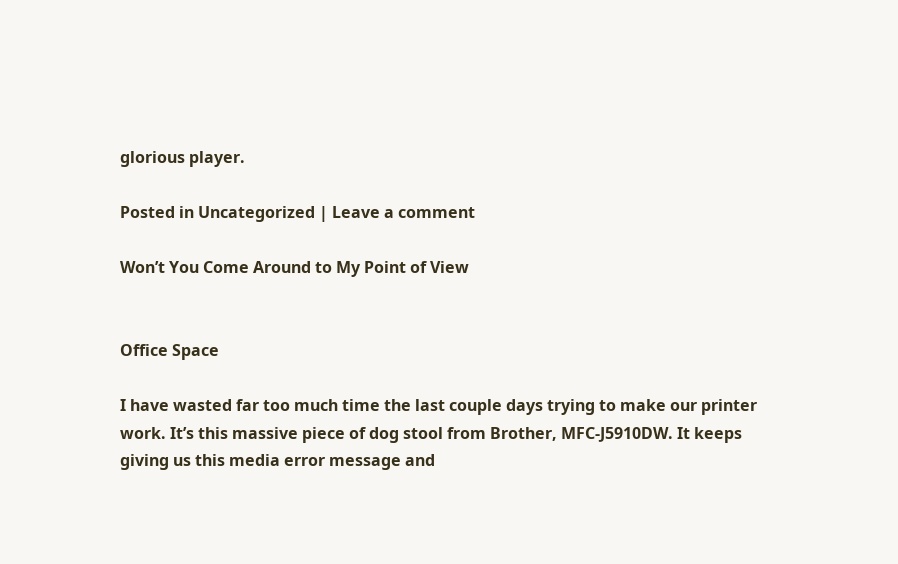glorious player.

Posted in Uncategorized | Leave a comment

Won’t You Come Around to My Point of View


Office Space

I have wasted far too much time the last couple days trying to make our printer work. It’s this massive piece of dog stool from Brother, MFC-J5910DW. It keeps giving us this media error message and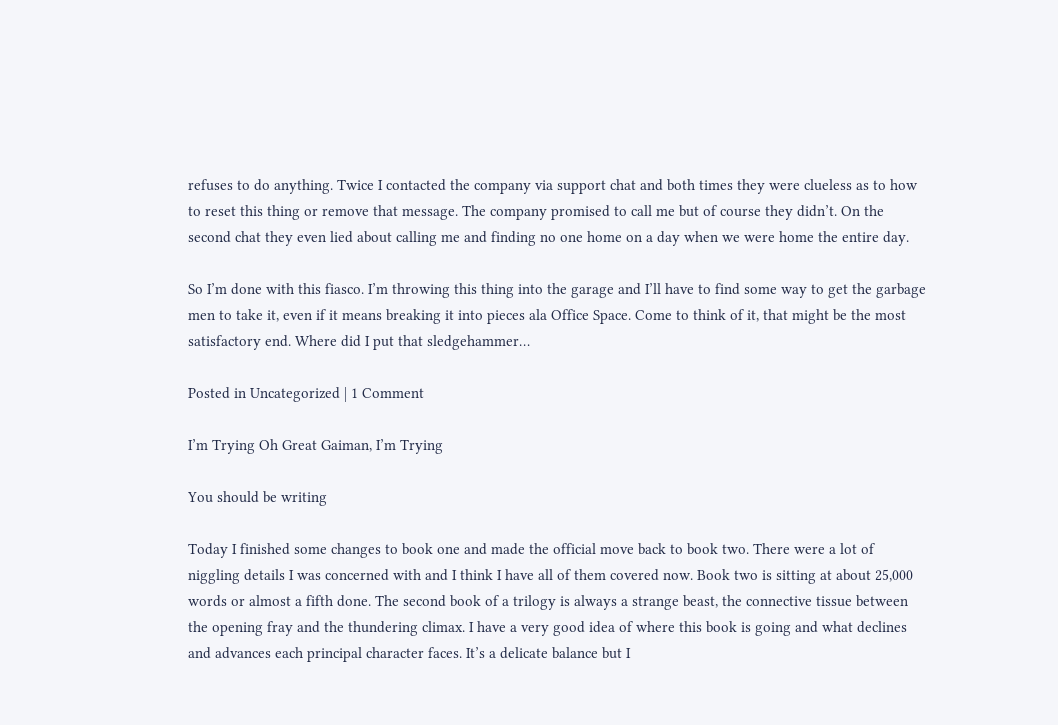refuses to do anything. Twice I contacted the company via support chat and both times they were clueless as to how to reset this thing or remove that message. The company promised to call me but of course they didn’t. On the second chat they even lied about calling me and finding no one home on a day when we were home the entire day.

So I’m done with this fiasco. I’m throwing this thing into the garage and I’ll have to find some way to get the garbage men to take it, even if it means breaking it into pieces ala Office Space. Come to think of it, that might be the most satisfactory end. Where did I put that sledgehammer…

Posted in Uncategorized | 1 Comment

I’m Trying Oh Great Gaiman, I’m Trying

You should be writing

Today I finished some changes to book one and made the official move back to book two. There were a lot of niggling details I was concerned with and I think I have all of them covered now. Book two is sitting at about 25,000 words or almost a fifth done. The second book of a trilogy is always a strange beast, the connective tissue between the opening fray and the thundering climax. I have a very good idea of where this book is going and what declines and advances each principal character faces. It’s a delicate balance but I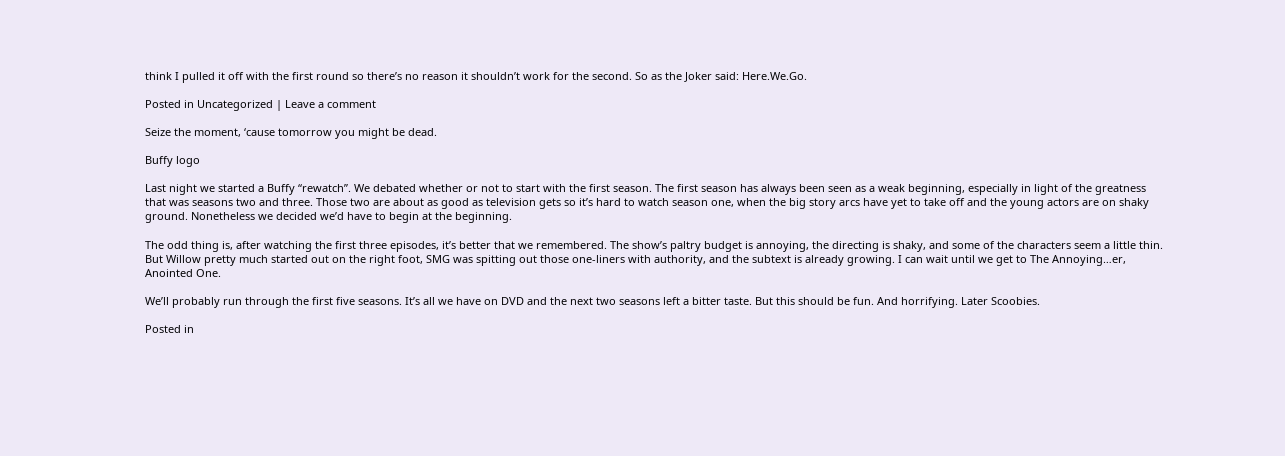think I pulled it off with the first round so there’s no reason it shouldn’t work for the second. So as the Joker said: Here.We.Go.

Posted in Uncategorized | Leave a comment

Seize the moment, ‘cause tomorrow you might be dead.

Buffy logo

Last night we started a Buffy “rewatch”. We debated whether or not to start with the first season. The first season has always been seen as a weak beginning, especially in light of the greatness that was seasons two and three. Those two are about as good as television gets so it’s hard to watch season one, when the big story arcs have yet to take off and the young actors are on shaky ground. Nonetheless we decided we’d have to begin at the beginning.

The odd thing is, after watching the first three episodes, it’s better that we remembered. The show’s paltry budget is annoying, the directing is shaky, and some of the characters seem a little thin. But Willow pretty much started out on the right foot, SMG was spitting out those one-liners with authority, and the subtext is already growing. I can wait until we get to The Annoying…er, Anointed One.

We’ll probably run through the first five seasons. It’s all we have on DVD and the next two seasons left a bitter taste. But this should be fun. And horrifying. Later Scoobies.

Posted in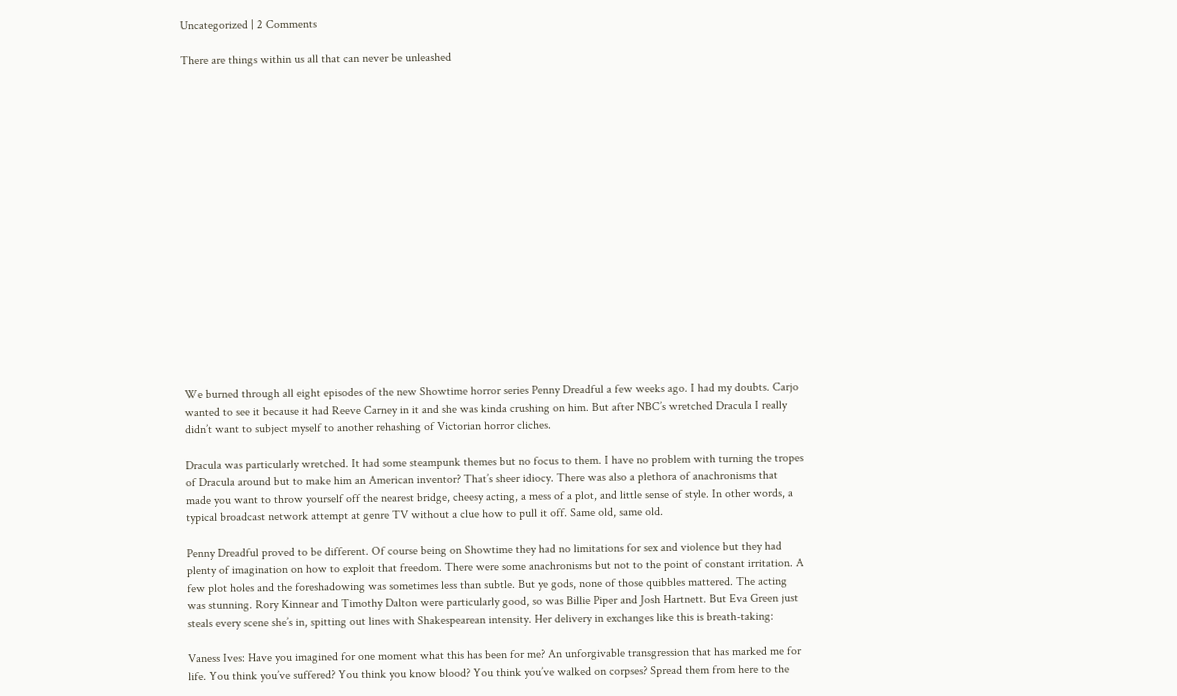Uncategorized | 2 Comments

There are things within us all that can never be unleashed


















We burned through all eight episodes of the new Showtime horror series Penny Dreadful a few weeks ago. I had my doubts. Carjo wanted to see it because it had Reeve Carney in it and she was kinda crushing on him. But after NBC’s wretched Dracula I really didn’t want to subject myself to another rehashing of Victorian horror cliches.

Dracula was particularly wretched. It had some steampunk themes but no focus to them. I have no problem with turning the tropes of Dracula around but to make him an American inventor? That’s sheer idiocy. There was also a plethora of anachronisms that made you want to throw yourself off the nearest bridge, cheesy acting, a mess of a plot, and little sense of style. In other words, a typical broadcast network attempt at genre TV without a clue how to pull it off. Same old, same old.

Penny Dreadful proved to be different. Of course being on Showtime they had no limitations for sex and violence but they had plenty of imagination on how to exploit that freedom. There were some anachronisms but not to the point of constant irritation. A few plot holes and the foreshadowing was sometimes less than subtle. But ye gods, none of those quibbles mattered. The acting was stunning. Rory Kinnear and Timothy Dalton were particularly good, so was Billie Piper and Josh Hartnett. But Eva Green just steals every scene she’s in, spitting out lines with Shakespearean intensity. Her delivery in exchanges like this is breath-taking:

Vaness Ives: Have you imagined for one moment what this has been for me? An unforgivable transgression that has marked me for life. You think you’ve suffered? You think you know blood? You think you’ve walked on corpses? Spread them from here to the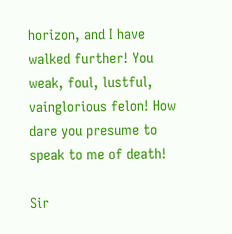horizon, and I have walked further! You weak, foul, lustful, vainglorious felon! How dare you presume to speak to me of death!

Sir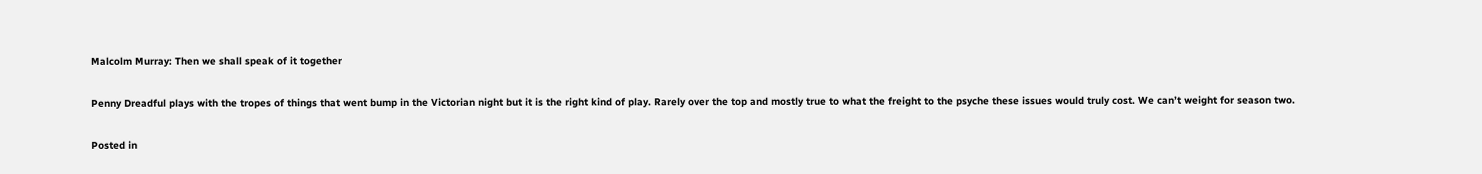Malcolm Murray: Then we shall speak of it together

Penny Dreadful plays with the tropes of things that went bump in the Victorian night but it is the right kind of play. Rarely over the top and mostly true to what the freight to the psyche these issues would truly cost. We can’t weight for season two.

Posted in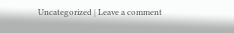Uncategorized | Leave a comment